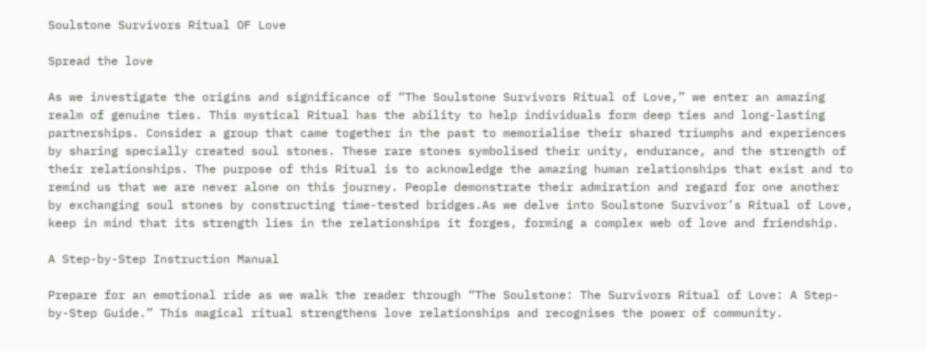Soulstone Survivors Ritual OF Love

Spread the love

As we investigate the origins and significance of “The Soulstone Survivors Ritual of Love,” we enter an amazing realm of genuine ties. This mystical Ritual has the ability to help individuals form deep ties and long-lasting partnerships. Consider a group that came together in the past to memorialise their shared triumphs and experiences by sharing specially created soul stones. These rare stones symbolised their unity, endurance, and the strength of their relationships. The purpose of this Ritual is to acknowledge the amazing human relationships that exist and to remind us that we are never alone on this journey. People demonstrate their admiration and regard for one another by exchanging soul stones by constructing time-tested bridges.As we delve into Soulstone Survivor’s Ritual of Love, keep in mind that its strength lies in the relationships it forges, forming a complex web of love and friendship.

A Step-by-Step Instruction Manual

Prepare for an emotional ride as we walk the reader through “The Soulstone: The Survivors Ritual of Love: A Step-by-Step Guide.” This magical ritual strengthens love relationships and recognises the power of community.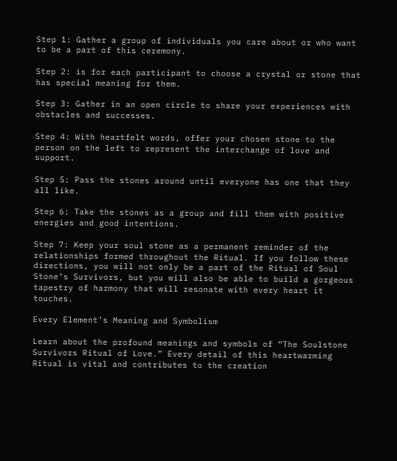Step 1: Gather a group of individuals you care about or who want to be a part of this ceremony.

Step 2: is for each participant to choose a crystal or stone that has special meaning for them.

Step 3: Gather in an open circle to share your experiences with obstacles and successes.

Step 4: With heartfelt words, offer your chosen stone to the person on the left to represent the interchange of love and support.

Step 5: Pass the stones around until everyone has one that they all like.

Step 6: Take the stones as a group and fill them with positive energies and good intentions.

Step 7: Keep your soul stone as a permanent reminder of the relationships formed throughout the Ritual. If you follow these directions, you will not only be a part of the Ritual of Soul Stone’s Survivors, but you will also be able to build a gorgeous tapestry of harmony that will resonate with every heart it touches.

Every Element’s Meaning and Symbolism

Learn about the profound meanings and symbols of “The Soulstone Survivors Ritual of Love.” Every detail of this heartwarming Ritual is vital and contributes to the creation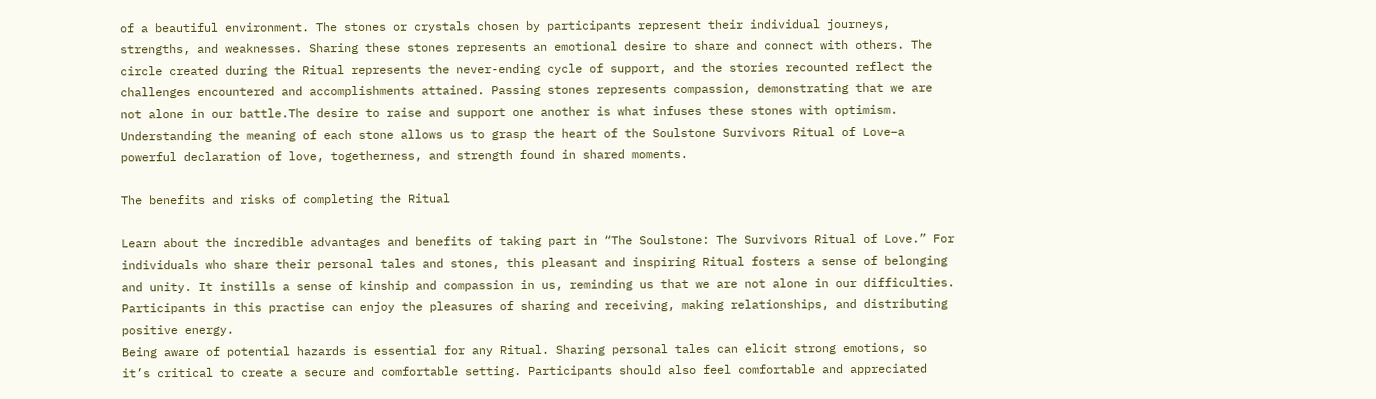of a beautiful environment. The stones or crystals chosen by participants represent their individual journeys, strengths, and weaknesses. Sharing these stones represents an emotional desire to share and connect with others. The circle created during the Ritual represents the never-ending cycle of support, and the stories recounted reflect the challenges encountered and accomplishments attained. Passing stones represents compassion, demonstrating that we are not alone in our battle.The desire to raise and support one another is what infuses these stones with optimism. Understanding the meaning of each stone allows us to grasp the heart of the Soulstone Survivors Ritual of Love–a powerful declaration of love, togetherness, and strength found in shared moments.

The benefits and risks of completing the Ritual

Learn about the incredible advantages and benefits of taking part in “The Soulstone: The Survivors Ritual of Love.” For individuals who share their personal tales and stones, this pleasant and inspiring Ritual fosters a sense of belonging and unity. It instills a sense of kinship and compassion in us, reminding us that we are not alone in our difficulties. Participants in this practise can enjoy the pleasures of sharing and receiving, making relationships, and distributing positive energy.
Being aware of potential hazards is essential for any Ritual. Sharing personal tales can elicit strong emotions, so it’s critical to create a secure and comfortable setting. Participants should also feel comfortable and appreciated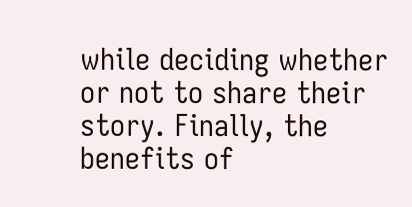while deciding whether or not to share their story. Finally, the benefits of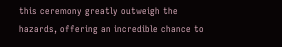this ceremony greatly outweigh the hazards, offering an incredible chance to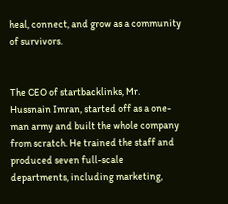heal, connect, and grow as a community of survivors.


The CEO of startbacklinks, Mr. Hussnain Imran, started off as a one-man army and built the whole company from scratch. He trained the staff and produced seven full-scale departments, including marketing,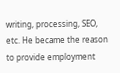writing, processing, SEO, etc. He became the reason to provide employment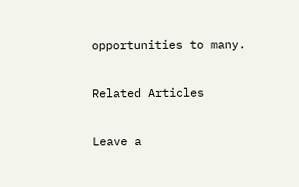opportunities to many.

Related Articles

Leave a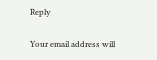Reply

Your email address will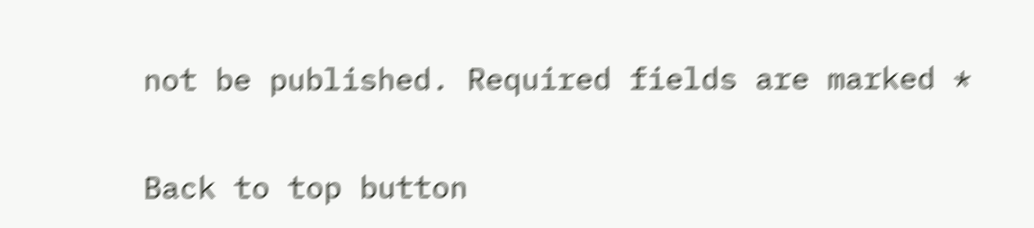not be published. Required fields are marked *

Back to top button